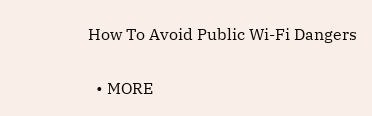How To Avoid Public Wi-Fi Dangers

  • MORE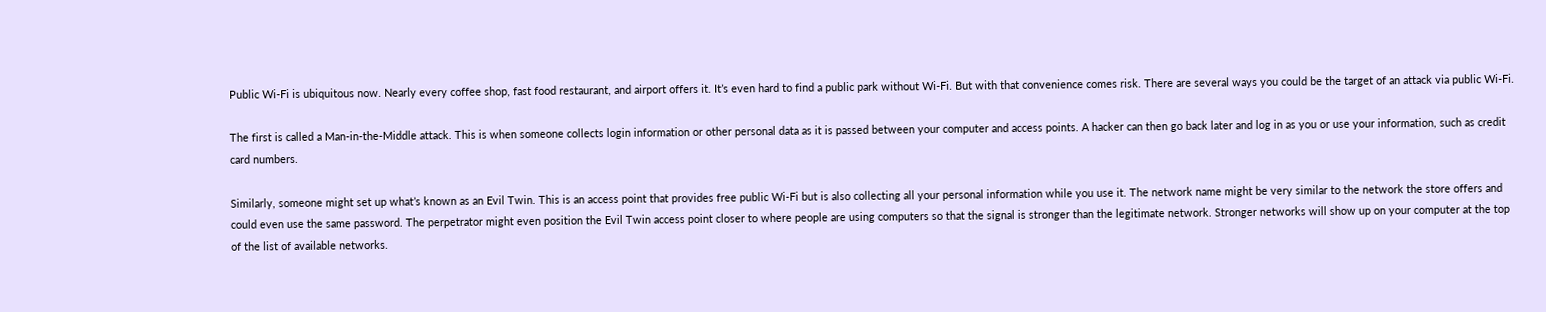Public Wi-Fi is ubiquitous now. Nearly every coffee shop, fast food restaurant, and airport offers it. It’s even hard to find a public park without Wi-Fi. But with that convenience comes risk. There are several ways you could be the target of an attack via public Wi-Fi.

The first is called a Man-in-the-Middle attack. This is when someone collects login information or other personal data as it is passed between your computer and access points. A hacker can then go back later and log in as you or use your information, such as credit card numbers.

Similarly, someone might set up what’s known as an Evil Twin. This is an access point that provides free public Wi-Fi but is also collecting all your personal information while you use it. The network name might be very similar to the network the store offers and could even use the same password. The perpetrator might even position the Evil Twin access point closer to where people are using computers so that the signal is stronger than the legitimate network. Stronger networks will show up on your computer at the top of the list of available networks.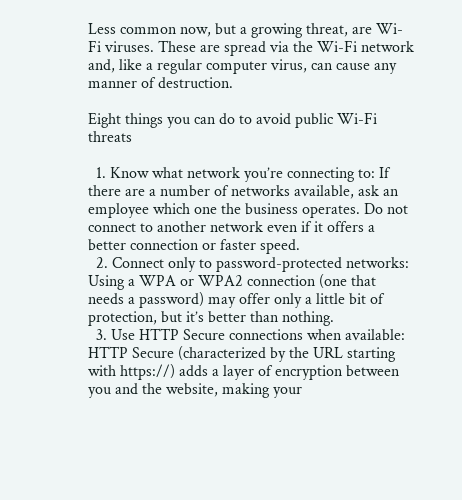Less common now, but a growing threat, are Wi-Fi viruses. These are spread via the Wi-Fi network and, like a regular computer virus, can cause any manner of destruction.

Eight things you can do to avoid public Wi-Fi threats

  1. Know what network you’re connecting to: If there are a number of networks available, ask an employee which one the business operates. Do not connect to another network even if it offers a better connection or faster speed.
  2. Connect only to password-protected networks: Using a WPA or WPA2 connection (one that needs a password) may offer only a little bit of protection, but it’s better than nothing.
  3. Use HTTP Secure connections when available: HTTP Secure (characterized by the URL starting with https://) adds a layer of encryption between you and the website, making your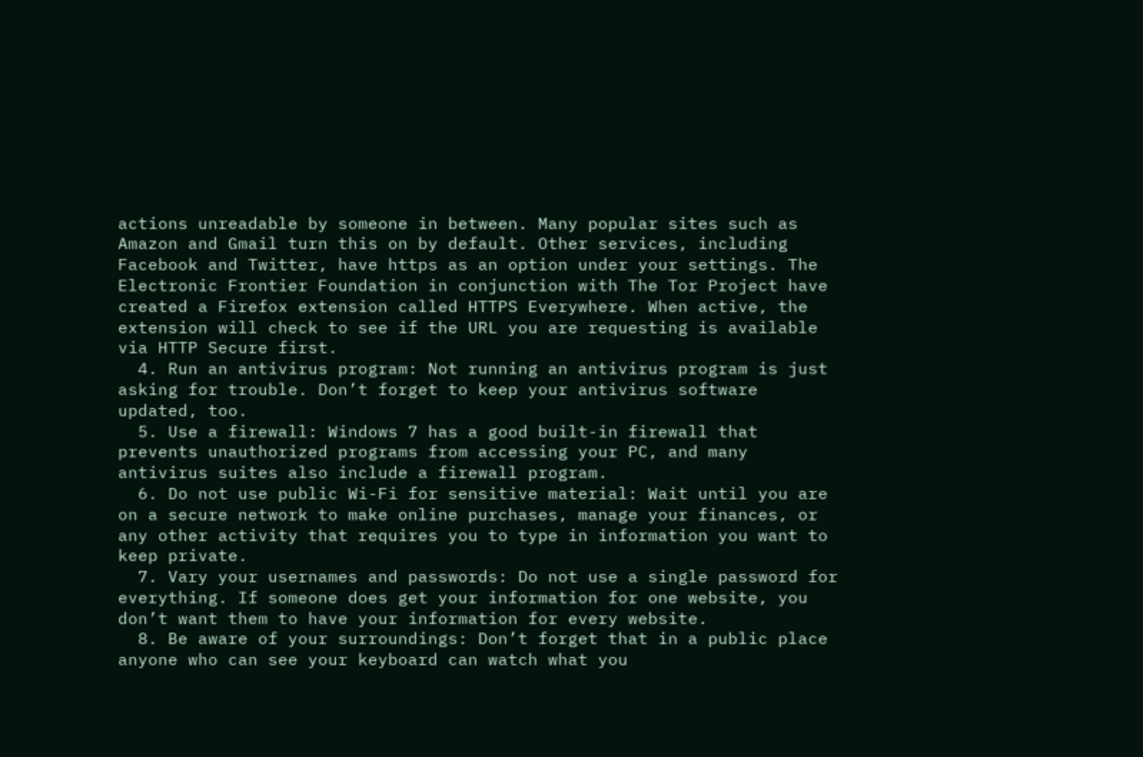actions unreadable by someone in between. Many popular sites such as Amazon and Gmail turn this on by default. Other services, including Facebook and Twitter, have https as an option under your settings. The Electronic Frontier Foundation in conjunction with The Tor Project have created a Firefox extension called HTTPS Everywhere. When active, the extension will check to see if the URL you are requesting is available via HTTP Secure first.
  4. Run an antivirus program: Not running an antivirus program is just asking for trouble. Don’t forget to keep your antivirus software updated, too.
  5. Use a firewall: Windows 7 has a good built-in firewall that prevents unauthorized programs from accessing your PC, and many antivirus suites also include a firewall program.
  6. Do not use public Wi-Fi for sensitive material: Wait until you are on a secure network to make online purchases, manage your finances, or any other activity that requires you to type in information you want to keep private.
  7. Vary your usernames and passwords: Do not use a single password for everything. If someone does get your information for one website, you don’t want them to have your information for every website.
  8. Be aware of your surroundings: Don’t forget that in a public place anyone who can see your keyboard can watch what you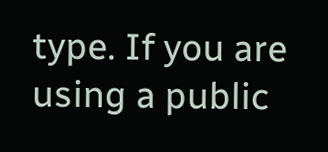type. If you are using a public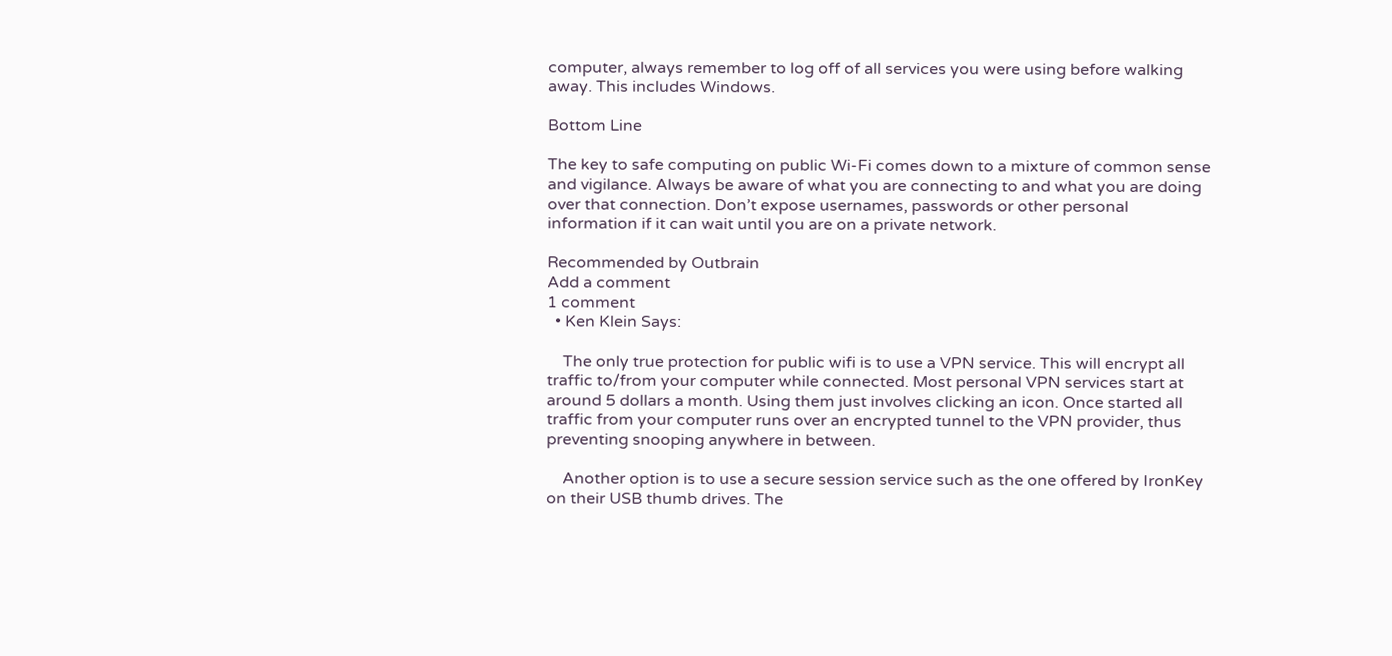computer, always remember to log off of all services you were using before walking away. This includes Windows.

Bottom Line

The key to safe computing on public Wi-Fi comes down to a mixture of common sense and vigilance. Always be aware of what you are connecting to and what you are doing over that connection. Don’t expose usernames, passwords or other personal information if it can wait until you are on a private network.

Recommended by Outbrain
Add a comment
1 comment
  • Ken Klein Says:

    The only true protection for public wifi is to use a VPN service. This will encrypt all traffic to/from your computer while connected. Most personal VPN services start at around 5 dollars a month. Using them just involves clicking an icon. Once started all traffic from your computer runs over an encrypted tunnel to the VPN provider, thus preventing snooping anywhere in between.

    Another option is to use a secure session service such as the one offered by IronKey on their USB thumb drives. The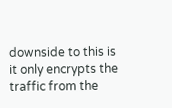downside to this is it only encrypts the traffic from the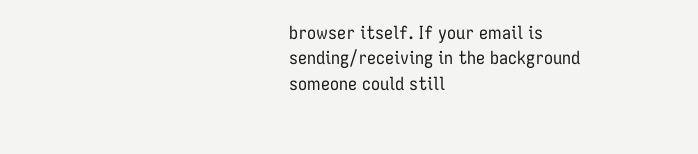browser itself. If your email is sending/receiving in the background someone could still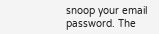snoop your email password. The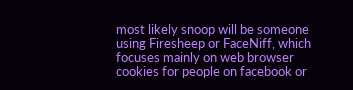most likely snoop will be someone using Firesheep or FaceNiff, which focuses mainly on web browser cookies for people on facebook or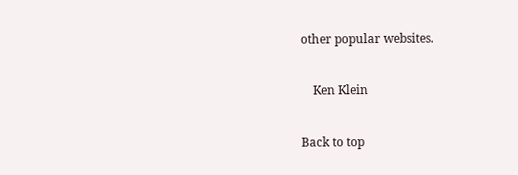other popular websites.

    Ken Klein

Back to top